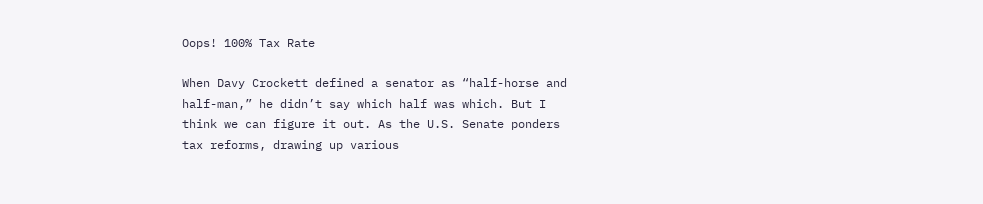Oops! 100% Tax Rate

When Davy Crockett defined a senator as “half-horse and half-man,” he didn’t say which half was which. But I think we can figure it out. As the U.S. Senate ponders tax reforms, drawing up various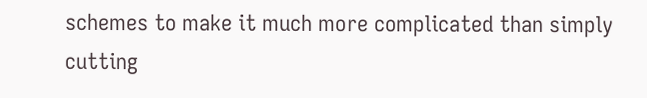schemes to make it much more complicated than simply cutting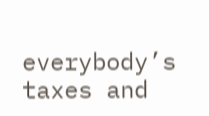everybody’s taxes and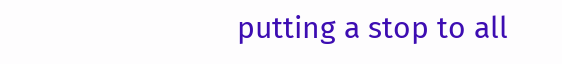putting a stop to all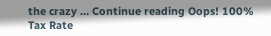the crazy … Continue reading Oops! 100% Tax Rate